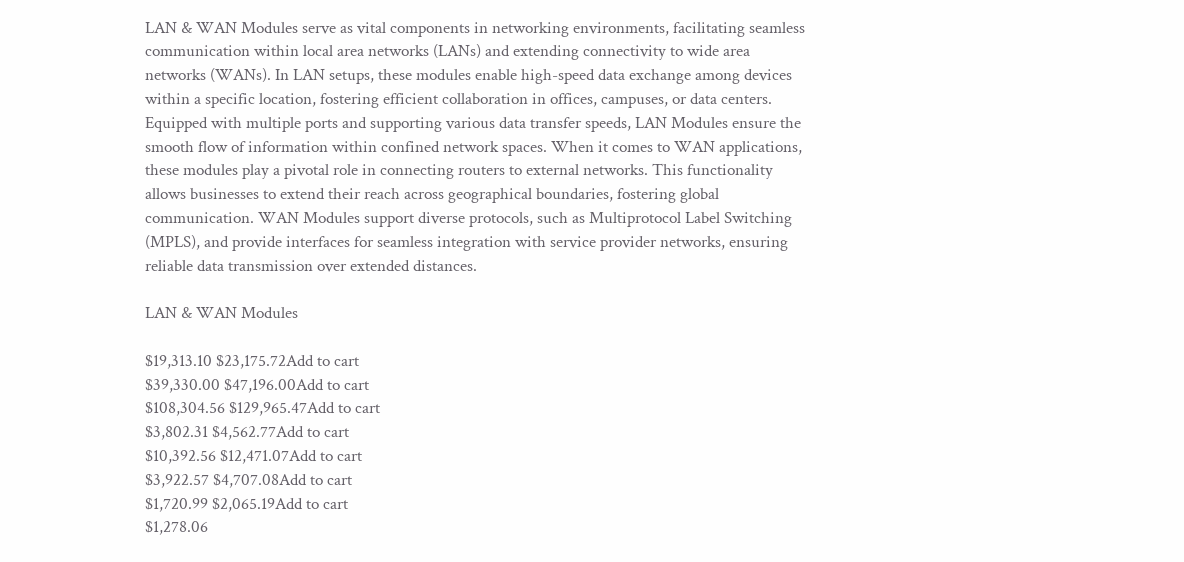LAN & WAN Modules serve as vital components in networking environments, facilitating seamless communication within local area networks (LANs) and extending connectivity to wide area networks (WANs). In LAN setups, these modules enable high-speed data exchange among devices within a specific location, fostering efficient collaboration in offices, campuses, or data centers. Equipped with multiple ports and supporting various data transfer speeds, LAN Modules ensure the smooth flow of information within confined network spaces. When it comes to WAN applications, these modules play a pivotal role in connecting routers to external networks. This functionality allows businesses to extend their reach across geographical boundaries, fostering global communication. WAN Modules support diverse protocols, such as Multiprotocol Label Switching (MPLS), and provide interfaces for seamless integration with service provider networks, ensuring reliable data transmission over extended distances.

LAN & WAN Modules

$19,313.10 $23,175.72Add to cart
$39,330.00 $47,196.00Add to cart
$108,304.56 $129,965.47Add to cart
$3,802.31 $4,562.77Add to cart
$10,392.56 $12,471.07Add to cart
$3,922.57 $4,707.08Add to cart
$1,720.99 $2,065.19Add to cart
$1,278.06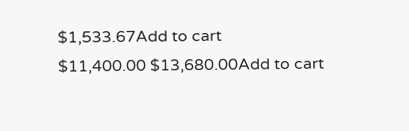$1,533.67Add to cart
$11,400.00 $13,680.00Add to cart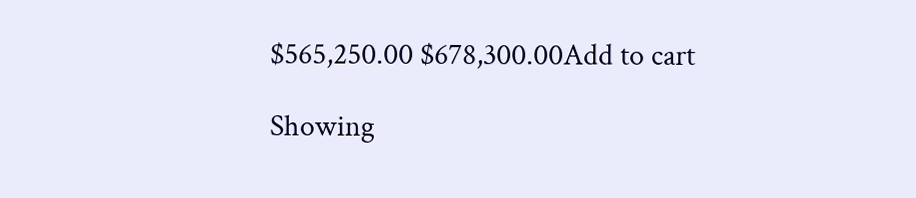$565,250.00 $678,300.00Add to cart

Showing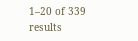1–20 of 339 results